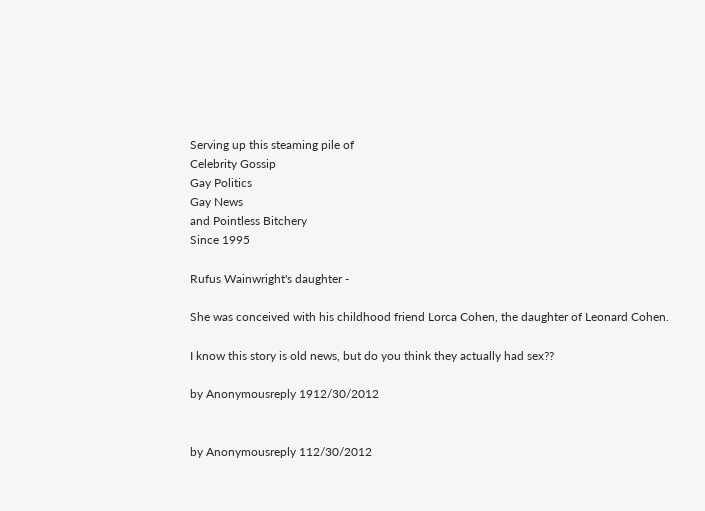Serving up this steaming pile of
Celebrity Gossip
Gay Politics
Gay News
and Pointless Bitchery
Since 1995

Rufus Wainwright's daughter -

She was conceived with his childhood friend Lorca Cohen, the daughter of Leonard Cohen.

I know this story is old news, but do you think they actually had sex??

by Anonymousreply 1912/30/2012


by Anonymousreply 112/30/2012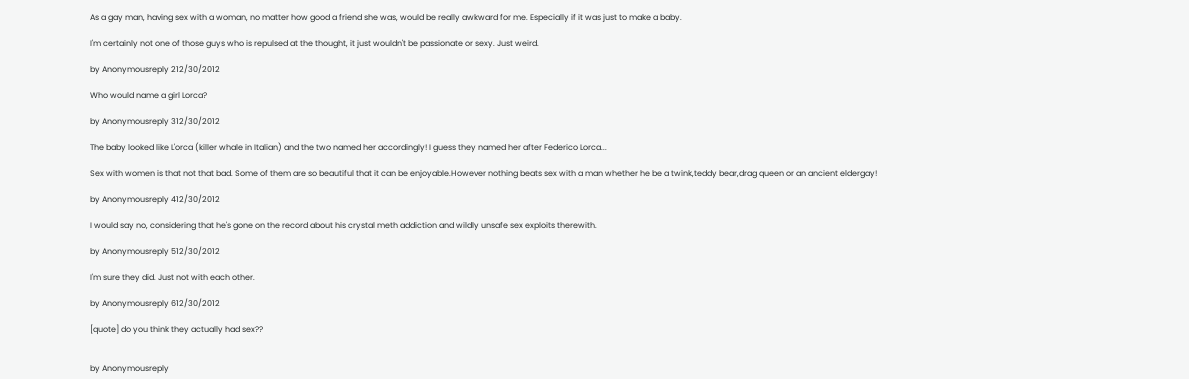As a gay man, having sex with a woman, no matter how good a friend she was, would be really awkward for me. Especially if it was just to make a baby.

I'm certainly not one of those guys who is repulsed at the thought, it just wouldn't be passionate or sexy. Just weird.

by Anonymousreply 212/30/2012

Who would name a girl Lorca?

by Anonymousreply 312/30/2012

The baby looked like L'orca (killer whale in Italian) and the two named her accordingly! I guess they named her after Federico Lorca...

Sex with women is that not that bad. Some of them are so beautiful that it can be enjoyable.However nothing beats sex with a man whether he be a twink,teddy bear,drag queen or an ancient eldergay!

by Anonymousreply 412/30/2012

I would say no, considering that he's gone on the record about his crystal meth addiction and wildly unsafe sex exploits therewith.

by Anonymousreply 512/30/2012

I'm sure they did. Just not with each other.

by Anonymousreply 612/30/2012

[quote] do you think they actually had sex??


by Anonymousreply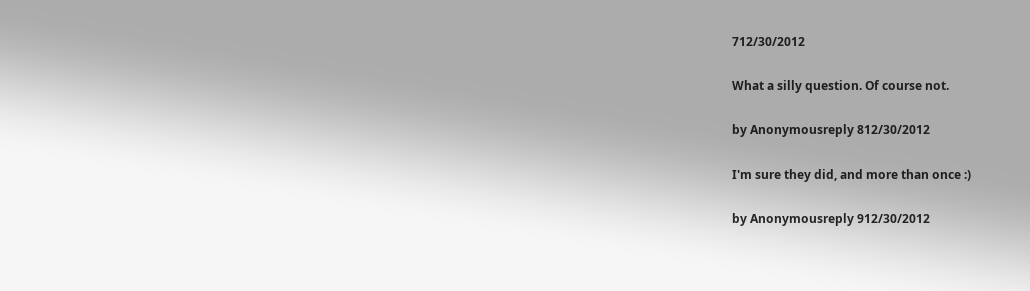712/30/2012

What a silly question. Of course not.

by Anonymousreply 812/30/2012

I'm sure they did, and more than once :)

by Anonymousreply 912/30/2012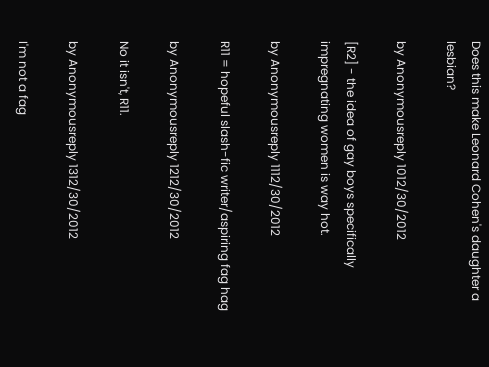Does this make Leonard Cohen's daughter a lesbian?

by Anonymousreply 1012/30/2012

[R2] - the idea of gay boys specifically impregnating women is way hot.

by Anonymousreply 1112/30/2012

R11 = hopeful slash-fic writer/aspiring fag hag

by Anonymousreply 1212/30/2012

No it isn't, R11.

by Anonymousreply 1312/30/2012

I'm not a fag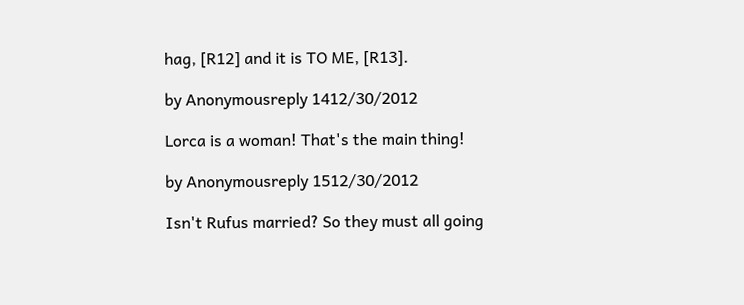hag, [R12] and it is TO ME, [R13].

by Anonymousreply 1412/30/2012

Lorca is a woman! That's the main thing!

by Anonymousreply 1512/30/2012

Isn't Rufus married? So they must all going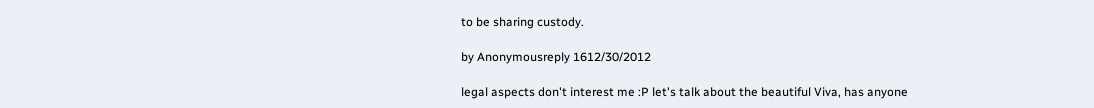to be sharing custody.

by Anonymousreply 1612/30/2012

legal aspects don't interest me :P let's talk about the beautiful Viva, has anyone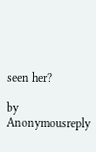seen her?

by Anonymousreply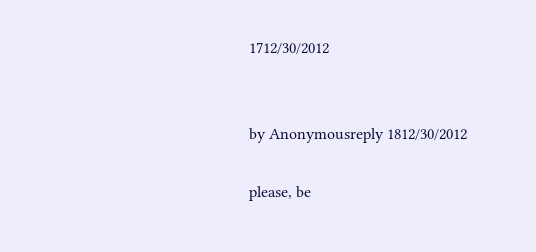1712/30/2012


by Anonymousreply 1812/30/2012

please, be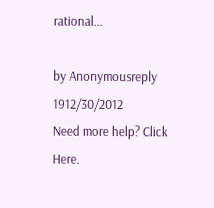rational...

by Anonymousreply 1912/30/2012
Need more help? Click Here.